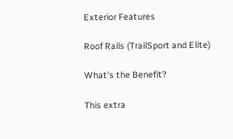Exterior Features

Roof Rails (TrailSport and Elite)

What’s the Benefit?

This extra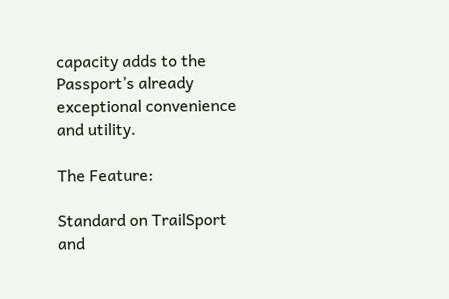capacity adds to the Passport’s already exceptional convenience and utility.

The Feature:

Standard on TrailSport and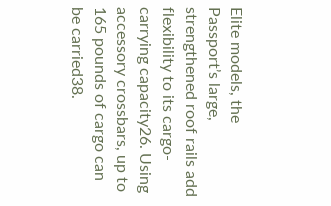Elite models, the Passport’s large, strengthened roof rails add flexibility to its cargo-carrying capacity26. Using accessory crossbars, up to 165 pounds of cargo can be carried38.